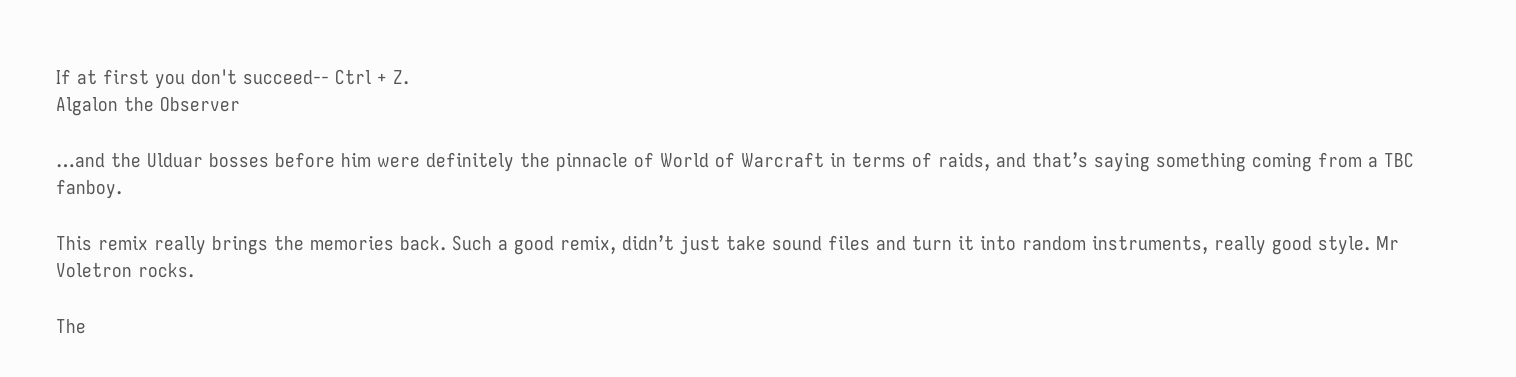If at first you don't succeed-- Ctrl + Z.
Algalon the Observer

…and the Ulduar bosses before him were definitely the pinnacle of World of Warcraft in terms of raids, and that’s saying something coming from a TBC fanboy.

This remix really brings the memories back. Such a good remix, didn’t just take sound files and turn it into random instruments, really good style. Mr Voletron rocks.

The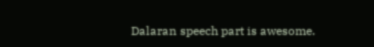Dalaran speech part is awesome.